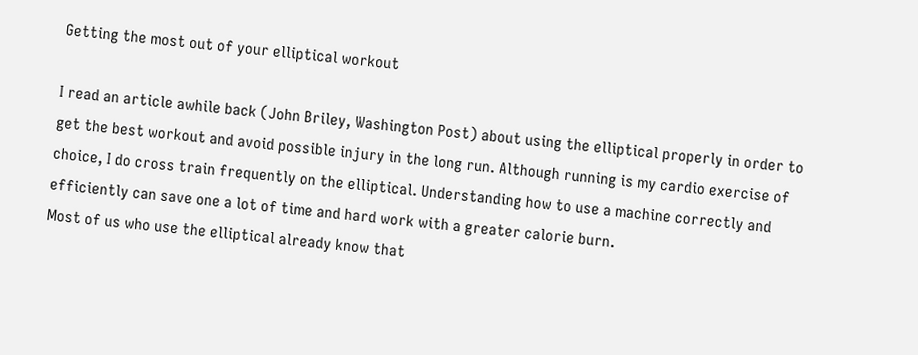Getting the most out of your elliptical workout

I read an article awhile back (John Briley, Washington Post) about using the elliptical properly in order to get the best workout and avoid possible injury in the long run. Although running is my cardio exercise of choice, I do cross train frequently on the elliptical. Understanding how to use a machine correctly and efficiently can save one a lot of time and hard work with a greater calorie burn.
Most of us who use the elliptical already know that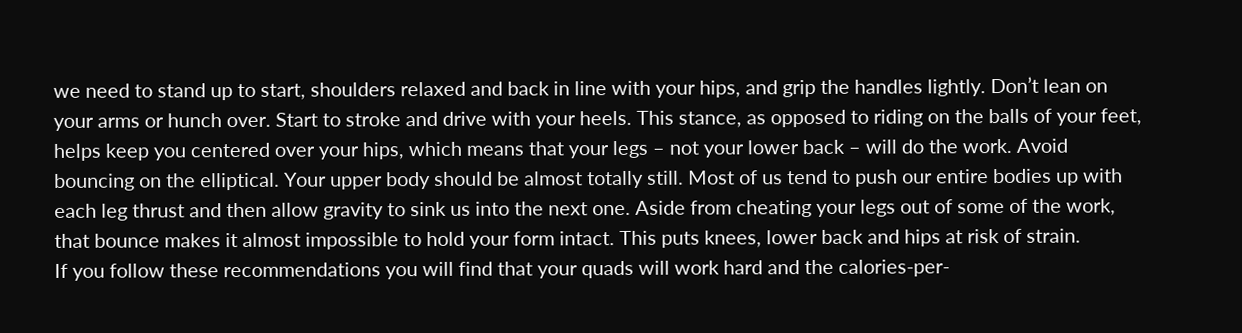we need to stand up to start, shoulders relaxed and back in line with your hips, and grip the handles lightly. Don’t lean on your arms or hunch over. Start to stroke and drive with your heels. This stance, as opposed to riding on the balls of your feet, helps keep you centered over your hips, which means that your legs – not your lower back – will do the work. Avoid bouncing on the elliptical. Your upper body should be almost totally still. Most of us tend to push our entire bodies up with each leg thrust and then allow gravity to sink us into the next one. Aside from cheating your legs out of some of the work, that bounce makes it almost impossible to hold your form intact. This puts knees, lower back and hips at risk of strain.
If you follow these recommendations you will find that your quads will work hard and the calories-per-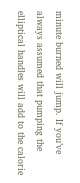minute burned will jump. If you’ve always assumed that pumping the elliptical handles will add to the calorie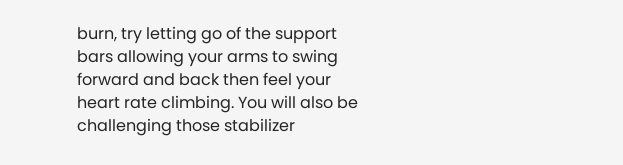burn, try letting go of the support bars allowing your arms to swing forward and back then feel your heart rate climbing. You will also be challenging those stabilizer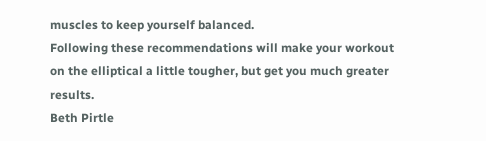muscles to keep yourself balanced.
Following these recommendations will make your workout on the elliptical a little tougher, but get you much greater results.
Beth Pirtle